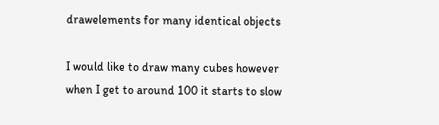drawelements for many identical objects

I would like to draw many cubes however when I get to around 100 it starts to slow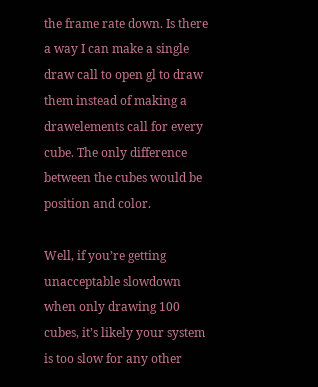the frame rate down. Is there a way I can make a single draw call to open gl to draw them instead of making a drawelements call for every cube. The only difference between the cubes would be position and color.

Well, if you’re getting unacceptable slowdown when only drawing 100 cubes, it’s likely your system is too slow for any other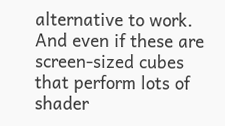alternative to work. And even if these are screen-sized cubes that perform lots of shader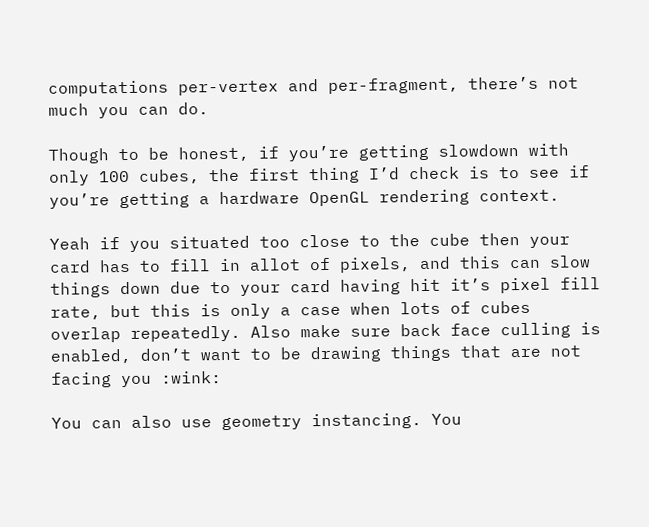computations per-vertex and per-fragment, there’s not much you can do.

Though to be honest, if you’re getting slowdown with only 100 cubes, the first thing I’d check is to see if you’re getting a hardware OpenGL rendering context.

Yeah if you situated too close to the cube then your card has to fill in allot of pixels, and this can slow things down due to your card having hit it’s pixel fill rate, but this is only a case when lots of cubes overlap repeatedly. Also make sure back face culling is enabled, don’t want to be drawing things that are not facing you :wink:

You can also use geometry instancing. You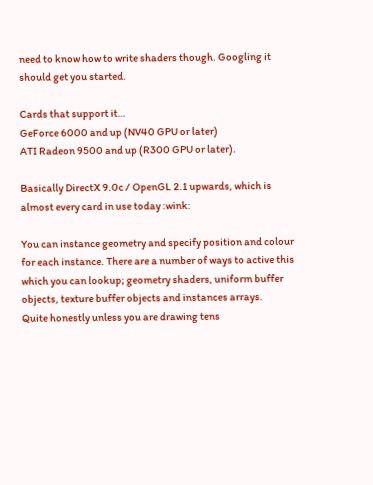need to know how to write shaders though. Googling it should get you started.

Cards that support it…
GeForce 6000 and up (NV40 GPU or later)
ATI Radeon 9500 and up (R300 GPU or later).

Basically DirectX 9.0c / OpenGL 2.1 upwards, which is almost every card in use today :wink:

You can instance geometry and specify position and colour for each instance. There are a number of ways to active this which you can lookup; geometry shaders, uniform buffer objects, texture buffer objects and instances arrays.
Quite honestly unless you are drawing tens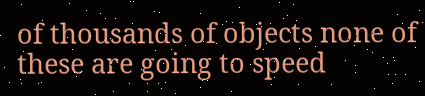of thousands of objects none of these are going to speed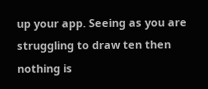up your app. Seeing as you are struggling to draw ten then nothing is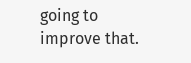going to improve that.